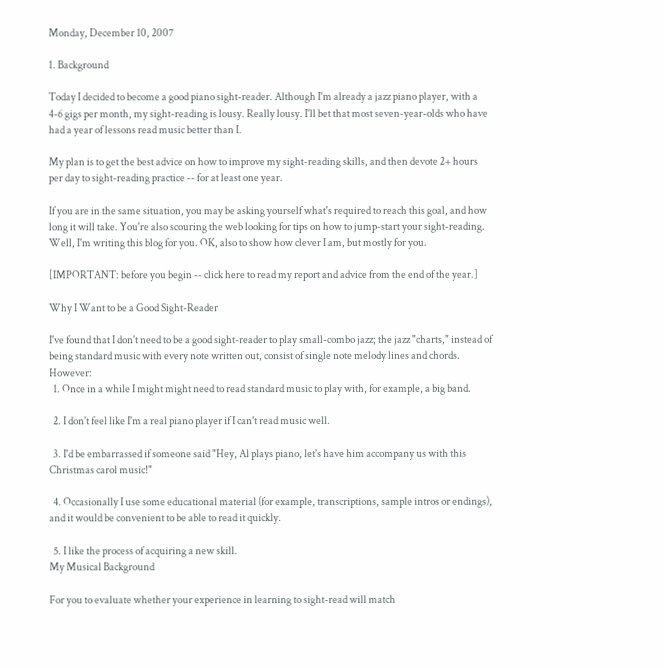Monday, December 10, 2007

1. Background

Today I decided to become a good piano sight-reader. Although I'm already a jazz piano player, with a 4-6 gigs per month, my sight-reading is lousy. Really lousy. I'll bet that most seven-year-olds who have had a year of lessons read music better than I.

My plan is to get the best advice on how to improve my sight-reading skills, and then devote 2+ hours per day to sight-reading practice -- for at least one year.

If you are in the same situation, you may be asking yourself what's required to reach this goal, and how long it will take. You're also scouring the web looking for tips on how to jump-start your sight-reading. Well, I'm writing this blog for you. OK, also to show how clever I am, but mostly for you.

[IMPORTANT: before you begin -- click here to read my report and advice from the end of the year.]

Why I Want to be a Good Sight-Reader

I've found that I don't need to be a good sight-reader to play small-combo jazz; the jazz "charts," instead of being standard music with every note written out, consist of single note melody lines and chords. However:
  1. Once in a while I might might need to read standard music to play with, for example, a big band.

  2. I don't feel like I'm a real piano player if I can't read music well.

  3. I'd be embarrassed if someone said "Hey, Al plays piano, let's have him accompany us with this Christmas carol music!"

  4. Occasionally I use some educational material (for example, transcriptions, sample intros or endings), and it would be convenient to be able to read it quickly.

  5. I like the process of acquiring a new skill.
My Musical Background

For you to evaluate whether your experience in learning to sight-read will match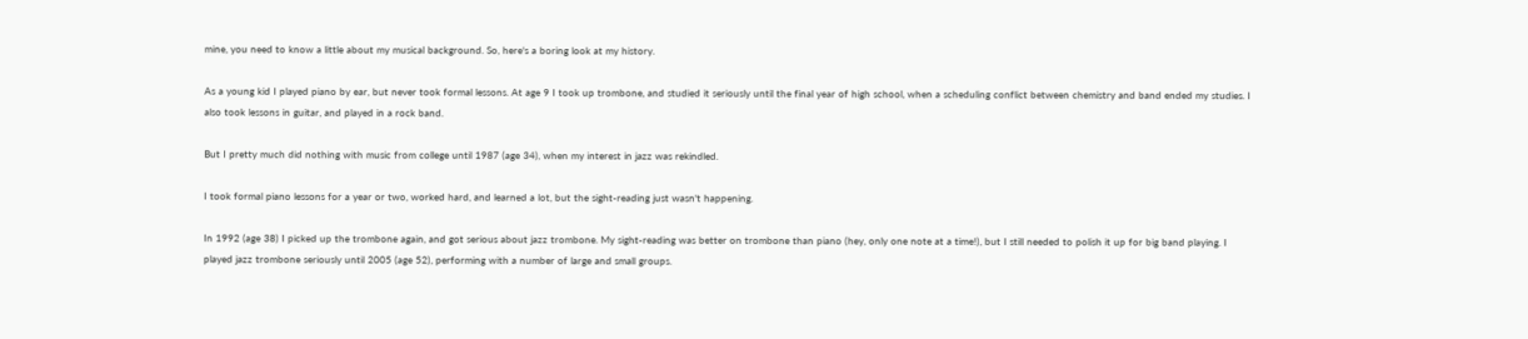mine, you need to know a little about my musical background. So, here's a boring look at my history.

As a young kid I played piano by ear, but never took formal lessons. At age 9 I took up trombone, and studied it seriously until the final year of high school, when a scheduling conflict between chemistry and band ended my studies. I also took lessons in guitar, and played in a rock band.

But I pretty much did nothing with music from college until 1987 (age 34), when my interest in jazz was rekindled.

I took formal piano lessons for a year or two, worked hard, and learned a lot, but the sight-reading just wasn't happening.

In 1992 (age 38) I picked up the trombone again, and got serious about jazz trombone. My sight-reading was better on trombone than piano (hey, only one note at a time!), but I still needed to polish it up for big band playing. I played jazz trombone seriously until 2005 (age 52), performing with a number of large and small groups.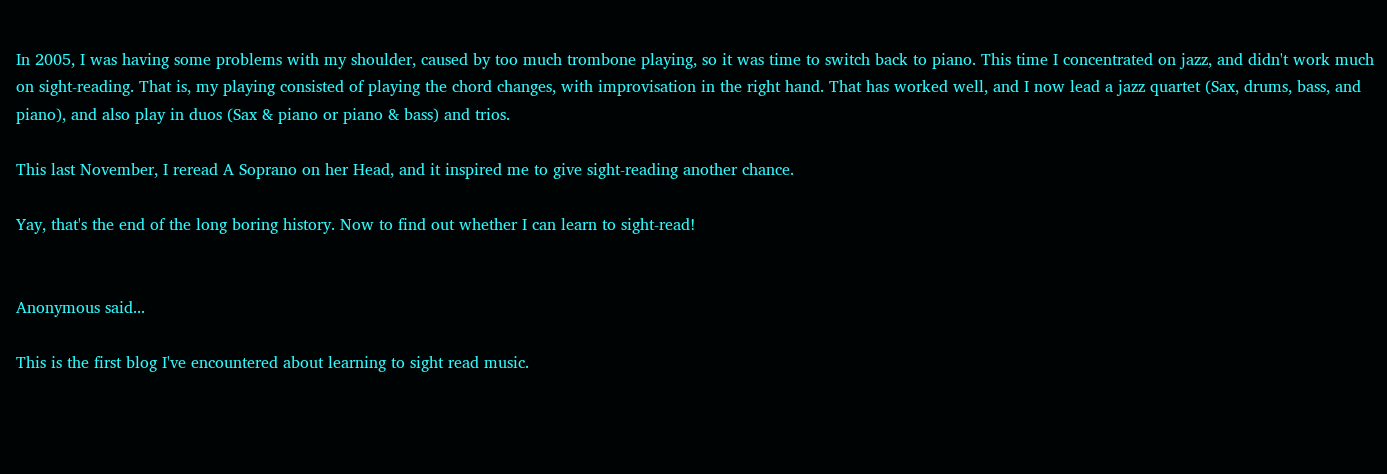In 2005, I was having some problems with my shoulder, caused by too much trombone playing, so it was time to switch back to piano. This time I concentrated on jazz, and didn't work much on sight-reading. That is, my playing consisted of playing the chord changes, with improvisation in the right hand. That has worked well, and I now lead a jazz quartet (Sax, drums, bass, and piano), and also play in duos (Sax & piano or piano & bass) and trios.

This last November, I reread A Soprano on her Head, and it inspired me to give sight-reading another chance.

Yay, that's the end of the long boring history. Now to find out whether I can learn to sight-read!


Anonymous said...

This is the first blog I've encountered about learning to sight read music.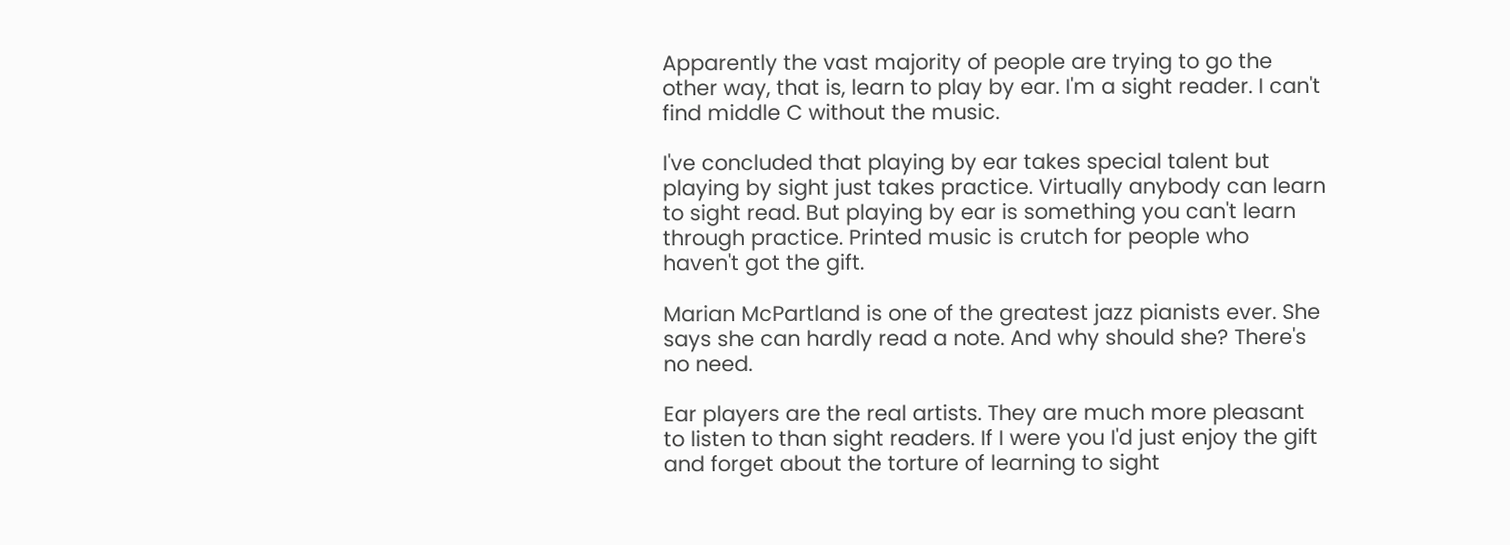Apparently the vast majority of people are trying to go the other way, that is, learn to play by ear. I'm a sight reader. I can't find middle C without the music.

I've concluded that playing by ear takes special talent but playing by sight just takes practice. Virtually anybody can learn to sight read. But playing by ear is something you can't learn through practice. Printed music is crutch for people who haven't got the gift.

Marian McPartland is one of the greatest jazz pianists ever. She says she can hardly read a note. And why should she? There's no need.

Ear players are the real artists. They are much more pleasant to listen to than sight readers. If I were you I'd just enjoy the gift and forget about the torture of learning to sight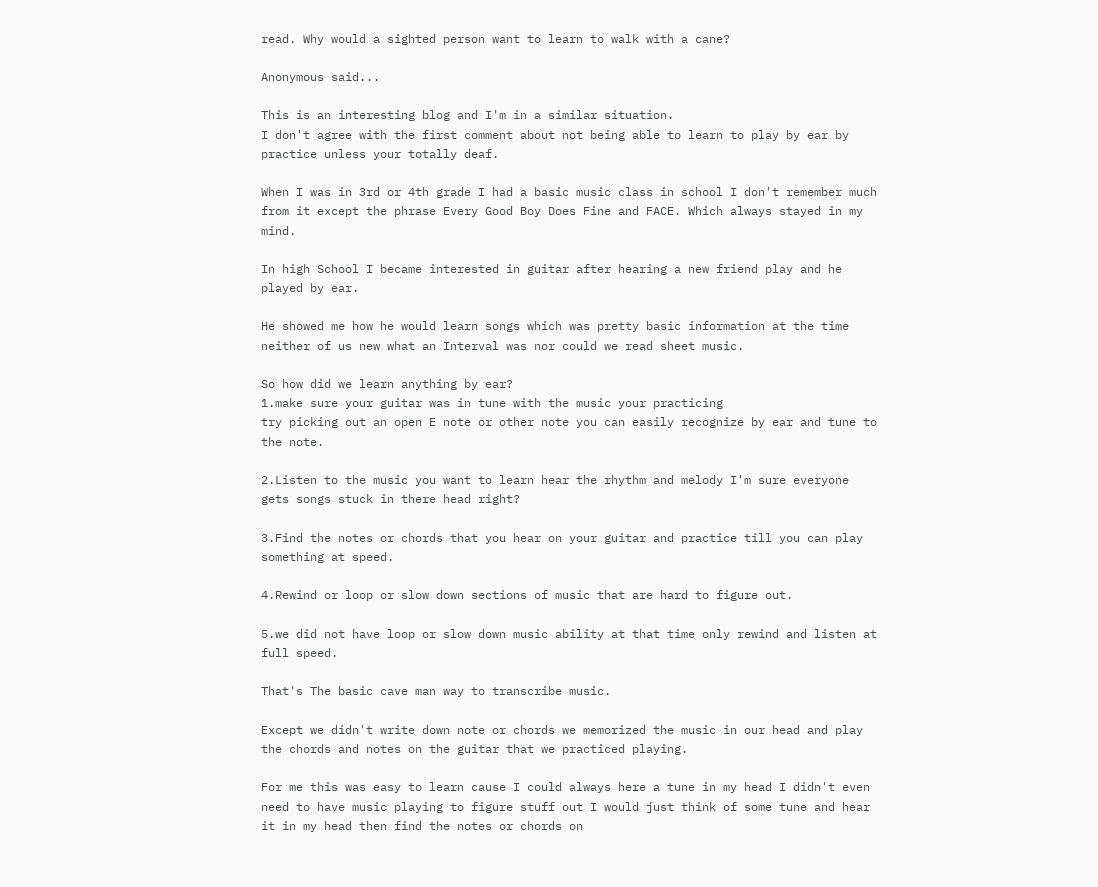read. Why would a sighted person want to learn to walk with a cane?

Anonymous said...

This is an interesting blog and I'm in a similar situation.
I don't agree with the first comment about not being able to learn to play by ear by practice unless your totally deaf.

When I was in 3rd or 4th grade I had a basic music class in school I don't remember much from it except the phrase Every Good Boy Does Fine and FACE. Which always stayed in my mind.

In high School I became interested in guitar after hearing a new friend play and he played by ear.

He showed me how he would learn songs which was pretty basic information at the time neither of us new what an Interval was nor could we read sheet music.

So how did we learn anything by ear?
1.make sure your guitar was in tune with the music your practicing
try picking out an open E note or other note you can easily recognize by ear and tune to the note.

2.Listen to the music you want to learn hear the rhythm and melody I'm sure everyone gets songs stuck in there head right?

3.Find the notes or chords that you hear on your guitar and practice till you can play something at speed.

4.Rewind or loop or slow down sections of music that are hard to figure out.

5.we did not have loop or slow down music ability at that time only rewind and listen at full speed.

That's The basic cave man way to transcribe music.

Except we didn't write down note or chords we memorized the music in our head and play the chords and notes on the guitar that we practiced playing.

For me this was easy to learn cause I could always here a tune in my head I didn't even need to have music playing to figure stuff out I would just think of some tune and hear it in my head then find the notes or chords on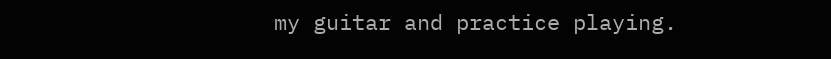my guitar and practice playing.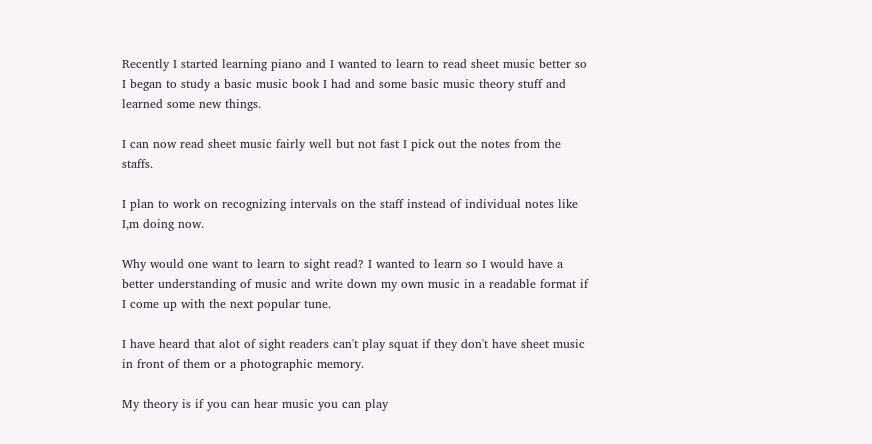Recently I started learning piano and I wanted to learn to read sheet music better so I began to study a basic music book I had and some basic music theory stuff and learned some new things.

I can now read sheet music fairly well but not fast I pick out the notes from the staffs.

I plan to work on recognizing intervals on the staff instead of individual notes like I,m doing now.

Why would one want to learn to sight read? I wanted to learn so I would have a better understanding of music and write down my own music in a readable format if I come up with the next popular tune.

I have heard that alot of sight readers can't play squat if they don't have sheet music in front of them or a photographic memory.

My theory is if you can hear music you can play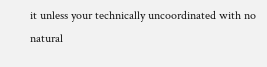it unless your technically uncoordinated with no natural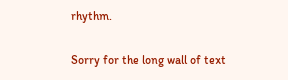rhythm.

Sorry for the long wall of text